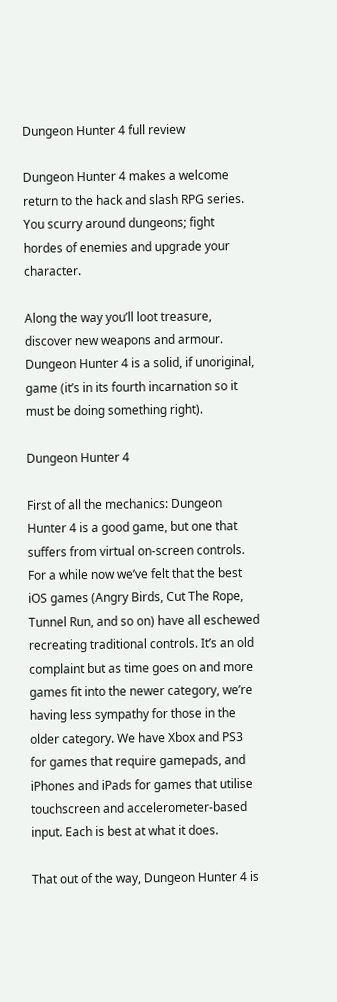Dungeon Hunter 4 full review

Dungeon Hunter 4 makes a welcome return to the hack and slash RPG series. You scurry around dungeons; fight hordes of enemies and upgrade your character.

Along the way you’ll loot treasure, discover new weapons and armour. Dungeon Hunter 4 is a solid, if unoriginal, game (it’s in its fourth incarnation so it must be doing something right).

Dungeon Hunter 4

First of all the mechanics: Dungeon Hunter 4 is a good game, but one that suffers from virtual on-screen controls. For a while now we’ve felt that the best iOS games (Angry Birds, Cut The Rope, Tunnel Run, and so on) have all eschewed recreating traditional controls. It’s an old complaint but as time goes on and more games fit into the newer category, we’re having less sympathy for those in the older category. We have Xbox and PS3 for games that require gamepads, and iPhones and iPads for games that utilise touchscreen and accelerometer-based input. Each is best at what it does.

That out of the way, Dungeon Hunter 4 is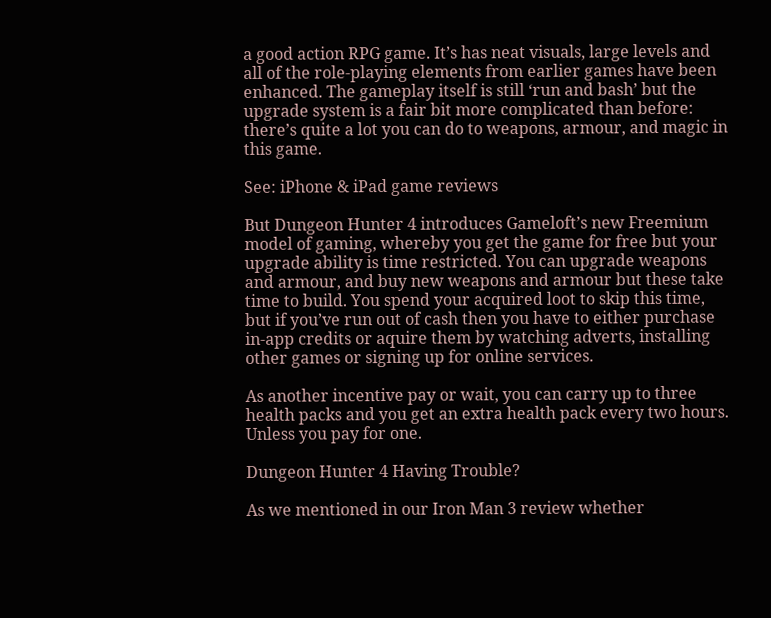a good action RPG game. It’s has neat visuals, large levels and all of the role-playing elements from earlier games have been enhanced. The gameplay itself is still ‘run and bash’ but the upgrade system is a fair bit more complicated than before: there’s quite a lot you can do to weapons, armour, and magic in this game.

See: iPhone & iPad game reviews

But Dungeon Hunter 4 introduces Gameloft’s new Freemium model of gaming, whereby you get the game for free but your upgrade ability is time restricted. You can upgrade weapons and armour, and buy new weapons and armour but these take time to build. You spend your acquired loot to skip this time, but if you’ve run out of cash then you have to either purchase in-app credits or aquire them by watching adverts, installing other games or signing up for online services.

As another incentive pay or wait, you can carry up to three health packs and you get an extra health pack every two hours. Unless you pay for one.

Dungeon Hunter 4 Having Trouble?

As we mentioned in our Iron Man 3 review whether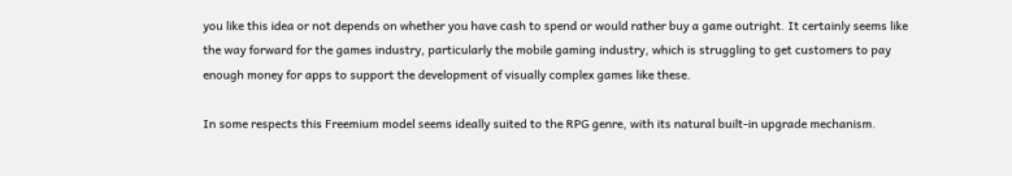you like this idea or not depends on whether you have cash to spend or would rather buy a game outright. It certainly seems like the way forward for the games industry, particularly the mobile gaming industry, which is struggling to get customers to pay enough money for apps to support the development of visually complex games like these.

In some respects this Freemium model seems ideally suited to the RPG genre, with its natural built-in upgrade mechanism.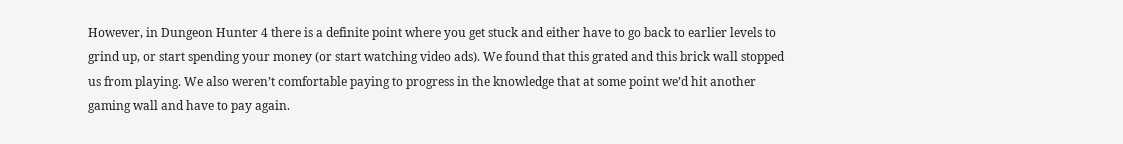However, in Dungeon Hunter 4 there is a definite point where you get stuck and either have to go back to earlier levels to grind up, or start spending your money (or start watching video ads). We found that this grated and this brick wall stopped us from playing. We also weren’t comfortable paying to progress in the knowledge that at some point we’d hit another gaming wall and have to pay again.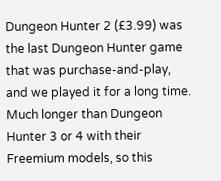Dungeon Hunter 2 (£3.99) was the last Dungeon Hunter game that was purchase-and-play, and we played it for a long time. Much longer than Dungeon Hunter 3 or 4 with their Freemium models, so this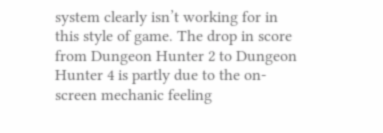system clearly isn’t working for in this style of game. The drop in score from Dungeon Hunter 2 to Dungeon Hunter 4 is partly due to the on-screen mechanic feeling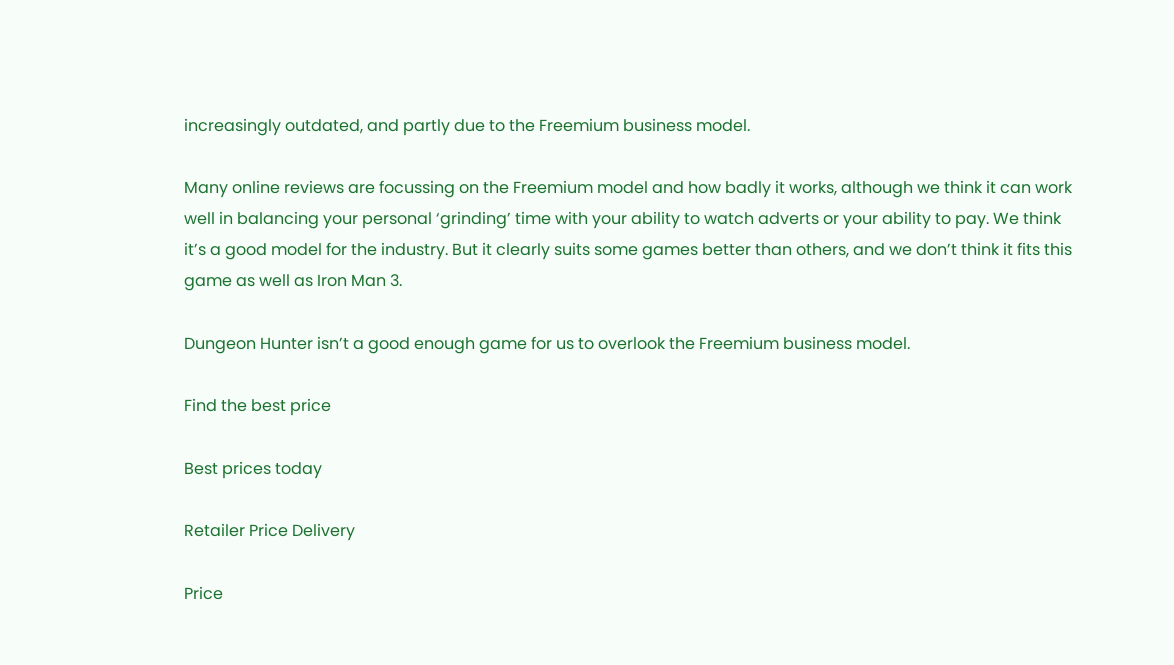increasingly outdated, and partly due to the Freemium business model.

Many online reviews are focussing on the Freemium model and how badly it works, although we think it can work well in balancing your personal ‘grinding’ time with your ability to watch adverts or your ability to pay. We think it’s a good model for the industry. But it clearly suits some games better than others, and we don’t think it fits this game as well as Iron Man 3.

Dungeon Hunter isn’t a good enough game for us to overlook the Freemium business model.

Find the best price

Best prices today

Retailer Price Delivery

Price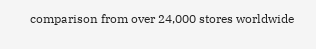comparison from over 24,000 stores worldwide